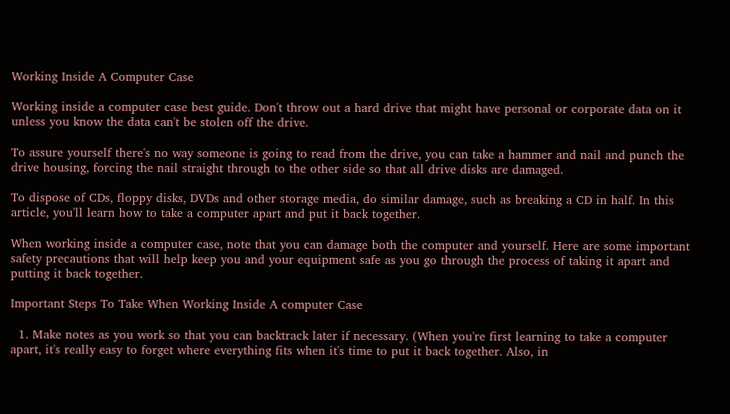Working Inside A Computer Case

Working inside a computer case best guide. Don't throw out a hard drive that might have personal or corporate data on it unless you know the data can't be stolen off the drive.

To assure yourself there's no way someone is going to read from the drive, you can take a hammer and nail and punch the drive housing, forcing the nail straight through to the other side so that all drive disks are damaged.

To dispose of CDs, floppy disks, DVDs and other storage media, do similar damage, such as breaking a CD in half. In this article, you'll learn how to take a computer apart and put it back together.

When working inside a computer case, note that you can damage both the computer and yourself. Here are some important safety precautions that will help keep you and your equipment safe as you go through the process of taking it apart and putting it back together.

Important Steps To Take When Working Inside A computer Case

  1. Make notes as you work so that you can backtrack later if necessary. (When you're first learning to take a computer apart, it's really easy to forget where everything fits when it's time to put it back together. Also, in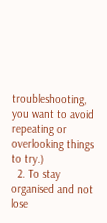troubleshooting, you want to avoid repeating or overlooking things to try.)
  2. To stay organised and not lose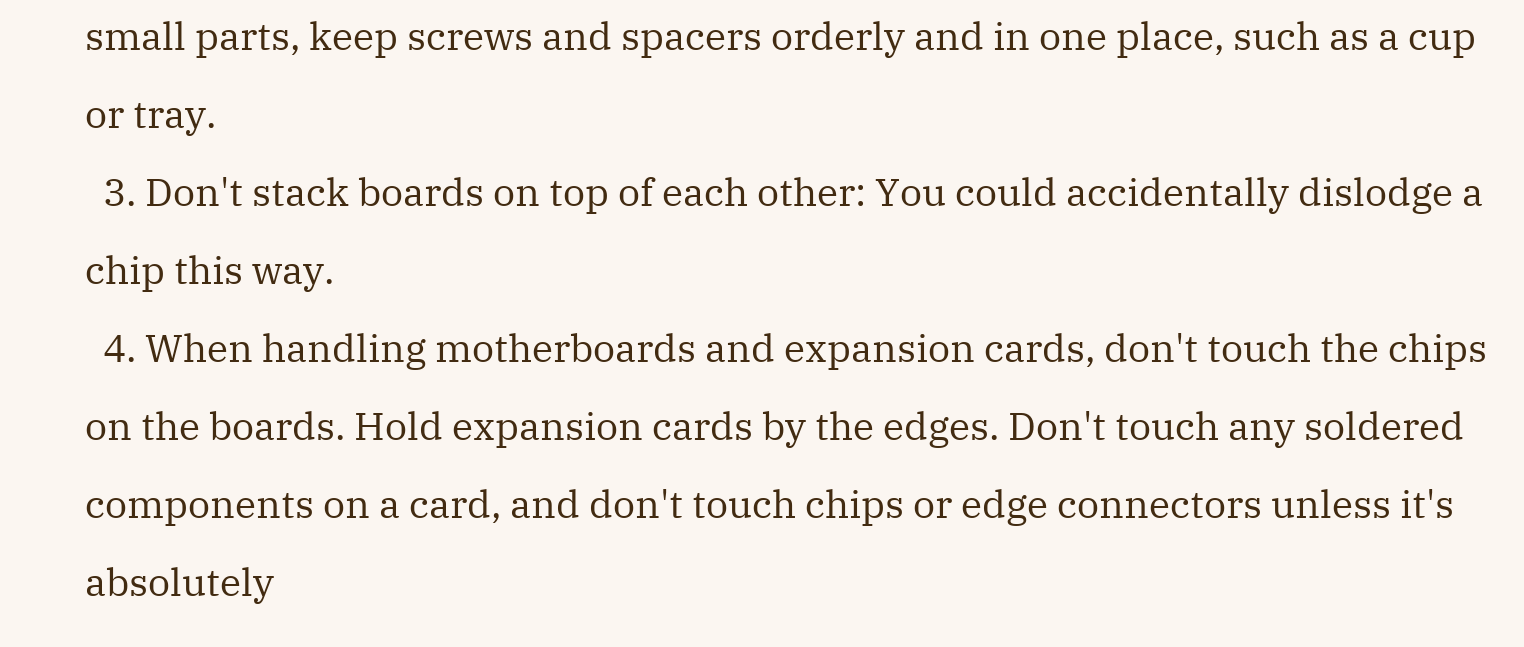small parts, keep screws and spacers orderly and in one place, such as a cup or tray.
  3. Don't stack boards on top of each other: You could accidentally dislodge a chip this way.
  4. When handling motherboards and expansion cards, don't touch the chips on the boards. Hold expansion cards by the edges. Don't touch any soldered components on a card, and don't touch chips or edge connectors unless it's absolutely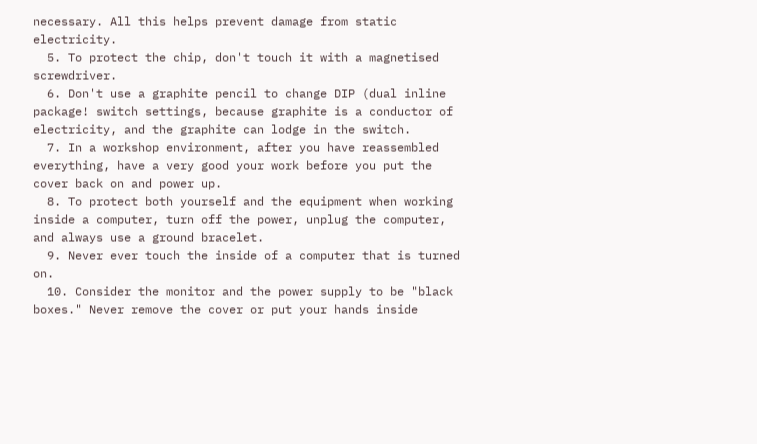necessary. All this helps prevent damage from static electricity.
  5. To protect the chip, don't touch it with a magnetised screwdriver.
  6. Don't use a graphite pencil to change DIP (dual inline package! switch settings, because graphite is a conductor of electricity, and the graphite can lodge in the switch.
  7. In a workshop environment, after you have reassembled everything, have a very good your work before you put the cover back on and power up.
  8. To protect both yourself and the equipment when working inside a computer, turn off the power, unplug the computer, and always use a ground bracelet.
  9. Never ever touch the inside of a computer that is turned on.
  10. Consider the monitor and the power supply to be "black boxes." Never remove the cover or put your hands inside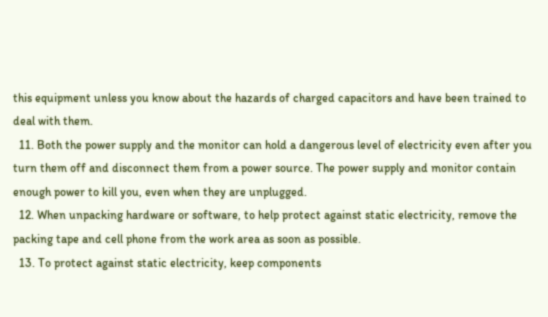this equipment unless you know about the hazards of charged capacitors and have been trained to deal with them.
  11. Both the power supply and the monitor can hold a dangerous level of electricity even after you turn them off and disconnect them from a power source. The power supply and monitor contain enough power to kill you, even when they are unplugged.
  12. When unpacking hardware or software, to help protect against static electricity, remove the packing tape and cell phone from the work area as soon as possible.
  13. To protect against static electricity, keep components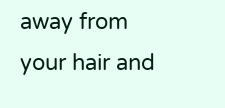away from your hair and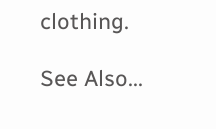clothing.

See Also...